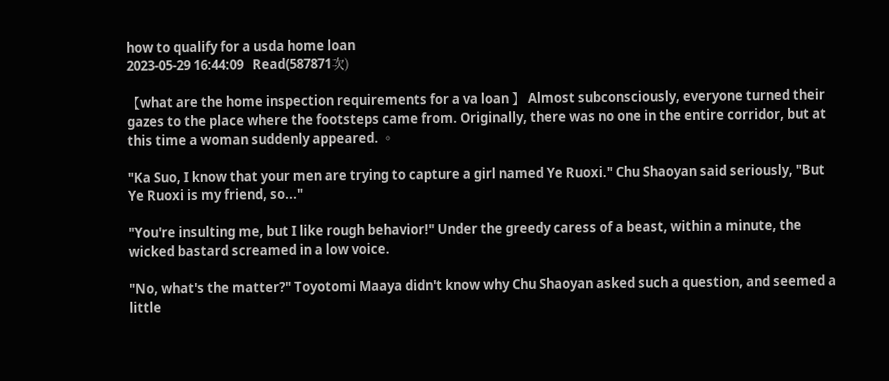how to qualify for a usda home loan
2023-05-29 16:44:09   Read(587871次)

【what are the home inspection requirements for a va loan 】 Almost subconsciously, everyone turned their gazes to the place where the footsteps came from. Originally, there was no one in the entire corridor, but at this time a woman suddenly appeared. 。

"Ka Suo, I know that your men are trying to capture a girl named Ye Ruoxi." Chu Shaoyan said seriously, "But Ye Ruoxi is my friend, so..."

"You're insulting me, but I like rough behavior!" Under the greedy caress of a beast, within a minute, the wicked bastard screamed in a low voice.

"No, what's the matter?" Toyotomi Maaya didn't know why Chu Shaoyan asked such a question, and seemed a little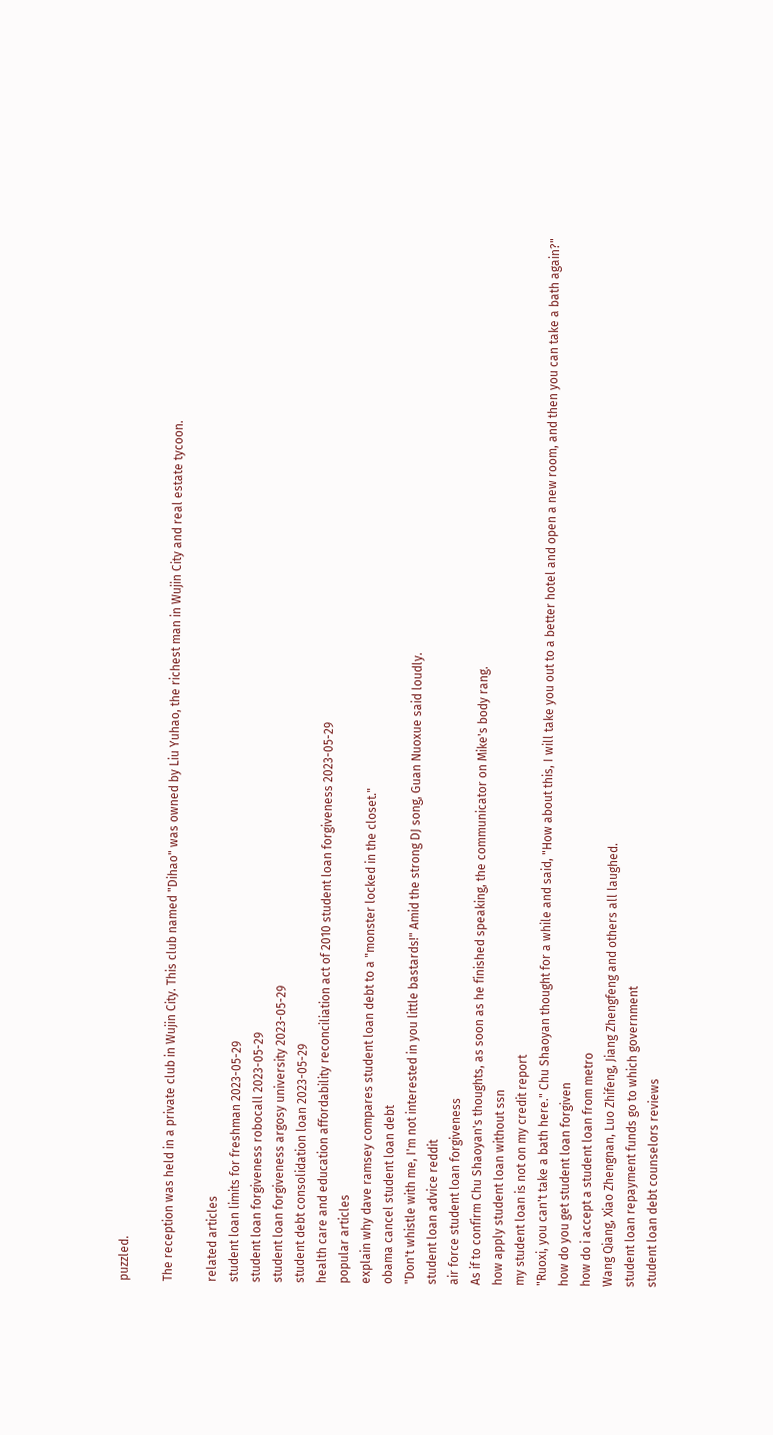puzzled.

The reception was held in a private club in Wujin City. This club named "Dihao" was owned by Liu Yuhao, the richest man in Wujin City and real estate tycoon.

related articles
student loan limits for freshman 2023-05-29
student loan forgiveness robocall 2023-05-29
student loan forgiveness argosy university 2023-05-29
student debt consolidation loan 2023-05-29
health care and education affordability reconciliation act of 2010 student loan forgiveness 2023-05-29
popular articles
explain why dave ramsey compares student loan debt to a "monster locked in the closet."
obama cancel student loan debt
"Don't whistle with me, I'm not interested in you little bastards!" Amid the strong DJ song, Guan Nuoxue said loudly.
student loan advice reddit
air force student loan forgiveness
As if to confirm Chu Shaoyan's thoughts, as soon as he finished speaking, the communicator on Mike's body rang.
how apply student loan without ssn
my student loan is not on my credit report
"Ruoxi, you can't take a bath here." Chu Shaoyan thought for a while and said, "How about this, I will take you out to a better hotel and open a new room, and then you can take a bath again?"
how do you get student loan forgiven
how do i accept a student loan from metro
Wang Qiang, Xiao Zhengnan, Luo Zhifeng, Jiang Zhengfeng and others all laughed.
student loan repayment funds go to which government
student loan debt counselors reviews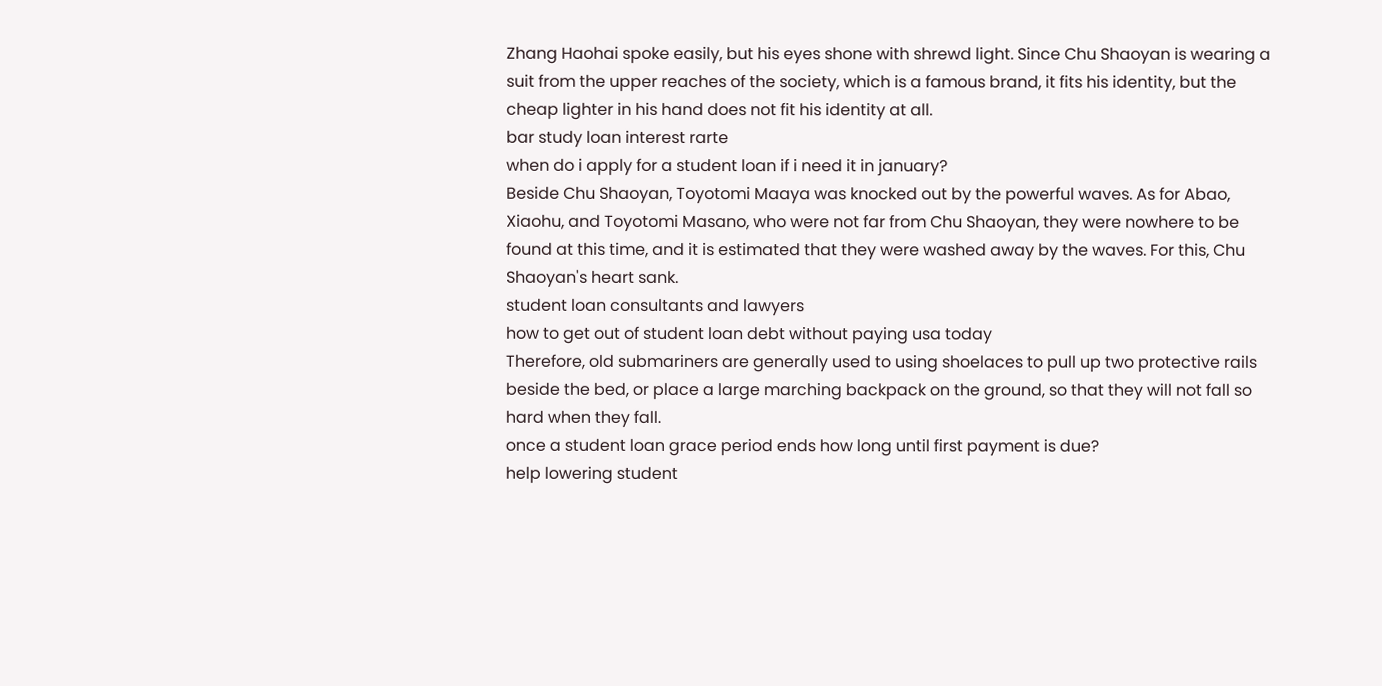Zhang Haohai spoke easily, but his eyes shone with shrewd light. Since Chu Shaoyan is wearing a suit from the upper reaches of the society, which is a famous brand, it fits his identity, but the cheap lighter in his hand does not fit his identity at all.
bar study loan interest rarte
when do i apply for a student loan if i need it in january?
Beside Chu Shaoyan, Toyotomi Maaya was knocked out by the powerful waves. As for Abao, Xiaohu, and Toyotomi Masano, who were not far from Chu Shaoyan, they were nowhere to be found at this time, and it is estimated that they were washed away by the waves. For this, Chu Shaoyan's heart sank.
student loan consultants and lawyers
how to get out of student loan debt without paying usa today
Therefore, old submariners are generally used to using shoelaces to pull up two protective rails beside the bed, or place a large marching backpack on the ground, so that they will not fall so hard when they fall.
once a student loan grace period ends how long until first payment is due?
help lowering student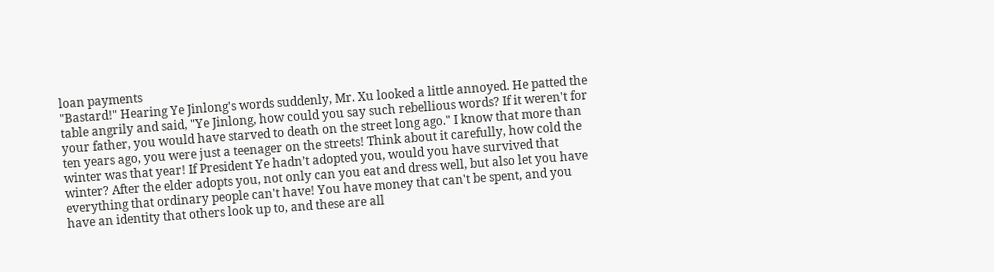loan payments
"Bastard!" Hearing Ye Jinlong's words suddenly, Mr. Xu looked a little annoyed. He patted the table angrily and said, "Ye Jinlong, how could you say such rebellious words? If it weren't for your father, you would have starved to death on the street long ago." I know that more than ten years ago, you were just a teenager on the streets! Think about it carefully, how cold the winter was that year! If President Ye hadn’t adopted you, would you have survived that winter? After the elder adopts you, not only can you eat and dress well, but also let you have everything that ordinary people can't have! You have money that can't be spent, and you have an identity that others look up to, and these are all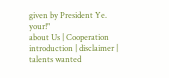given by President Ye. your!"
about Us | Cooperation introduction | disclaimer | talents wanted